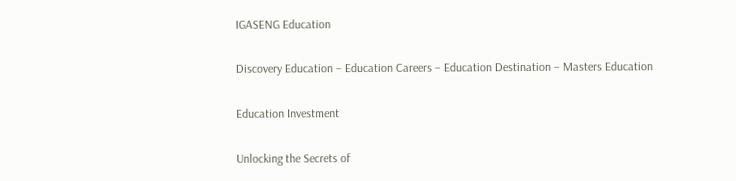IGASENG Education

Discovery Education – Education Careers – Education Destination – Masters Education

Education Investment

Unlocking the Secrets of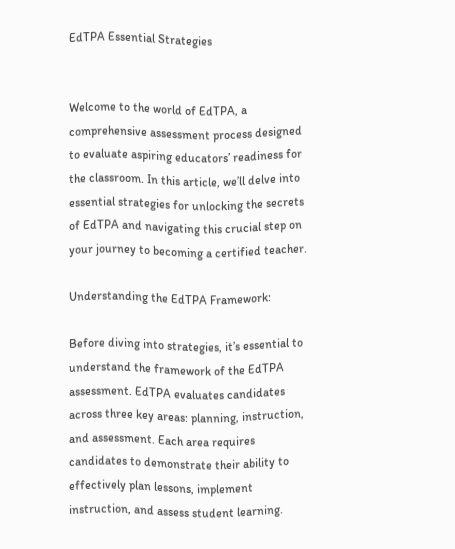EdTPA Essential Strategies


Welcome to the world of EdTPA, a comprehensive assessment process designed to evaluate aspiring educators’ readiness for the classroom. In this article, we’ll delve into essential strategies for unlocking the secrets of EdTPA and navigating this crucial step on your journey to becoming a certified teacher.

Understanding the EdTPA Framework:

Before diving into strategies, it’s essential to understand the framework of the EdTPA assessment. EdTPA evaluates candidates across three key areas: planning, instruction, and assessment. Each area requires candidates to demonstrate their ability to effectively plan lessons, implement instruction, and assess student learning.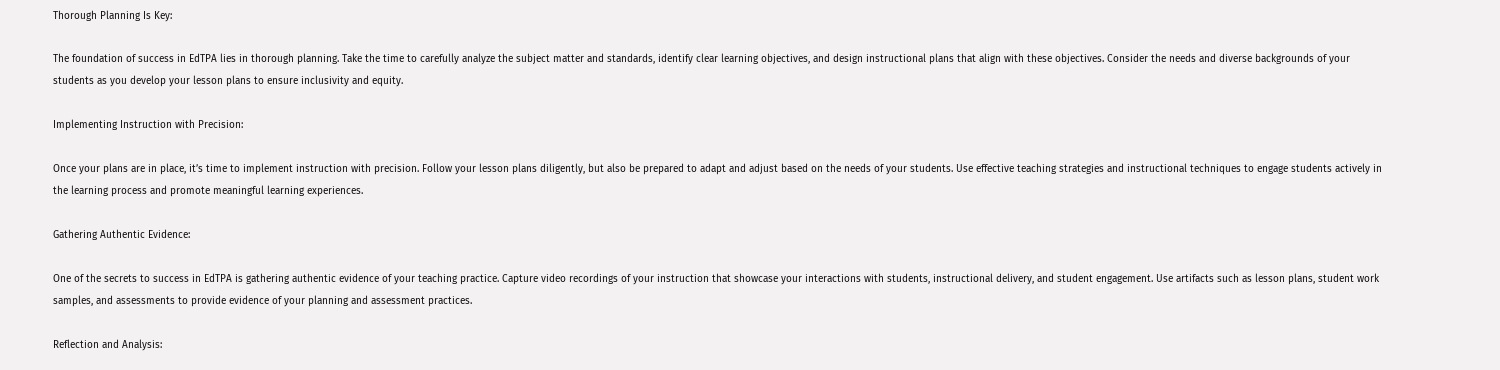Thorough Planning Is Key:

The foundation of success in EdTPA lies in thorough planning. Take the time to carefully analyze the subject matter and standards, identify clear learning objectives, and design instructional plans that align with these objectives. Consider the needs and diverse backgrounds of your students as you develop your lesson plans to ensure inclusivity and equity.

Implementing Instruction with Precision:

Once your plans are in place, it’s time to implement instruction with precision. Follow your lesson plans diligently, but also be prepared to adapt and adjust based on the needs of your students. Use effective teaching strategies and instructional techniques to engage students actively in the learning process and promote meaningful learning experiences.

Gathering Authentic Evidence:

One of the secrets to success in EdTPA is gathering authentic evidence of your teaching practice. Capture video recordings of your instruction that showcase your interactions with students, instructional delivery, and student engagement. Use artifacts such as lesson plans, student work samples, and assessments to provide evidence of your planning and assessment practices.

Reflection and Analysis: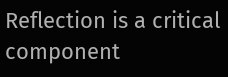Reflection is a critical component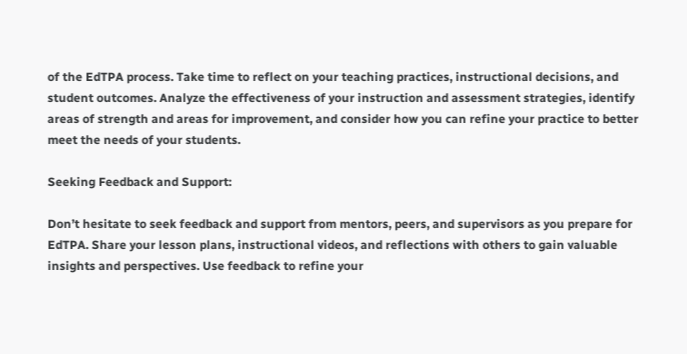of the EdTPA process. Take time to reflect on your teaching practices, instructional decisions, and student outcomes. Analyze the effectiveness of your instruction and assessment strategies, identify areas of strength and areas for improvement, and consider how you can refine your practice to better meet the needs of your students.

Seeking Feedback and Support:

Don’t hesitate to seek feedback and support from mentors, peers, and supervisors as you prepare for EdTPA. Share your lesson plans, instructional videos, and reflections with others to gain valuable insights and perspectives. Use feedback to refine your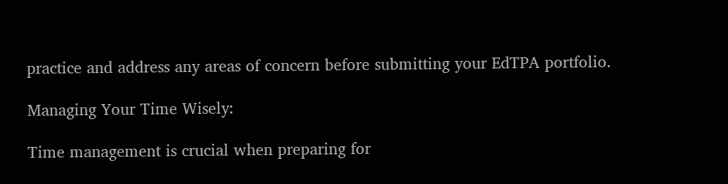practice and address any areas of concern before submitting your EdTPA portfolio.

Managing Your Time Wisely:

Time management is crucial when preparing for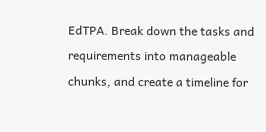EdTPA. Break down the tasks and requirements into manageable chunks, and create a timeline for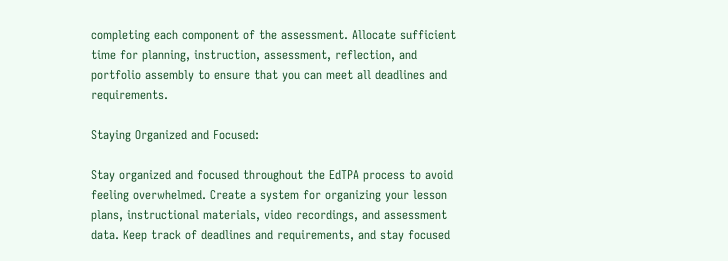completing each component of the assessment. Allocate sufficient time for planning, instruction, assessment, reflection, and portfolio assembly to ensure that you can meet all deadlines and requirements.

Staying Organized and Focused:

Stay organized and focused throughout the EdTPA process to avoid feeling overwhelmed. Create a system for organizing your lesson plans, instructional materials, video recordings, and assessment data. Keep track of deadlines and requirements, and stay focused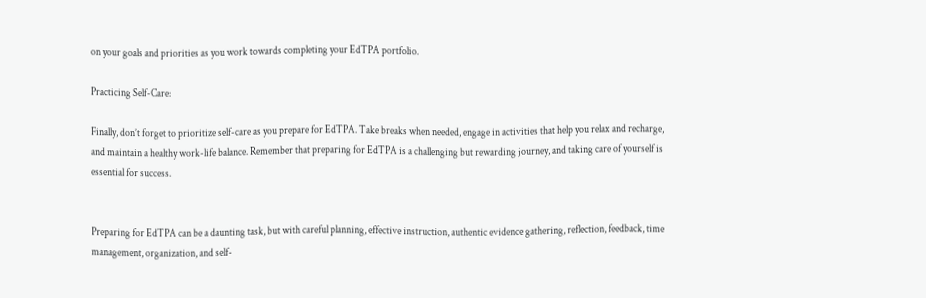on your goals and priorities as you work towards completing your EdTPA portfolio.

Practicing Self-Care:

Finally, don’t forget to prioritize self-care as you prepare for EdTPA. Take breaks when needed, engage in activities that help you relax and recharge, and maintain a healthy work-life balance. Remember that preparing for EdTPA is a challenging but rewarding journey, and taking care of yourself is essential for success.


Preparing for EdTPA can be a daunting task, but with careful planning, effective instruction, authentic evidence gathering, reflection, feedback, time management, organization, and self-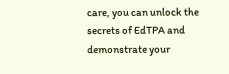care, you can unlock the secrets of EdTPA and demonstrate your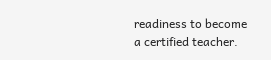readiness to become a certified teacher.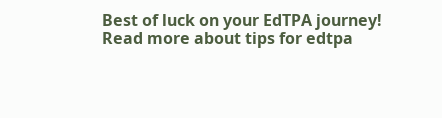Best of luck on your EdTPA journey! Read more about tips for edtpa